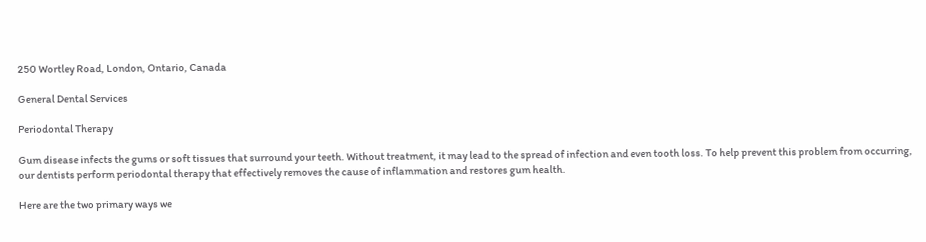250 Wortley Road, London, Ontario, Canada

General Dental Services

Periodontal Therapy

Gum disease infects the gums or soft tissues that surround your teeth. Without treatment, it may lead to the spread of infection and even tooth loss. To help prevent this problem from occurring, our dentists perform periodontal therapy that effectively removes the cause of inflammation and restores gum health.

Here are the two primary ways we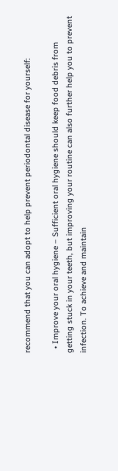recommend that you can adopt to help prevent periodontal disease for yourself:

  • Improve your oral hygiene – Sufficient oral hygiene should keep food debris from getting stuck in your teeth, but improving your routine can also further help you to prevent infection. To achieve and maintain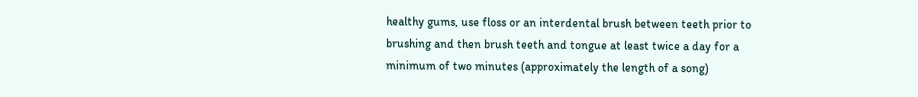healthy gums, use floss or an interdental brush between teeth prior to brushing and then brush teeth and tongue at least twice a day for a minimum of two minutes (approximately the length of a song)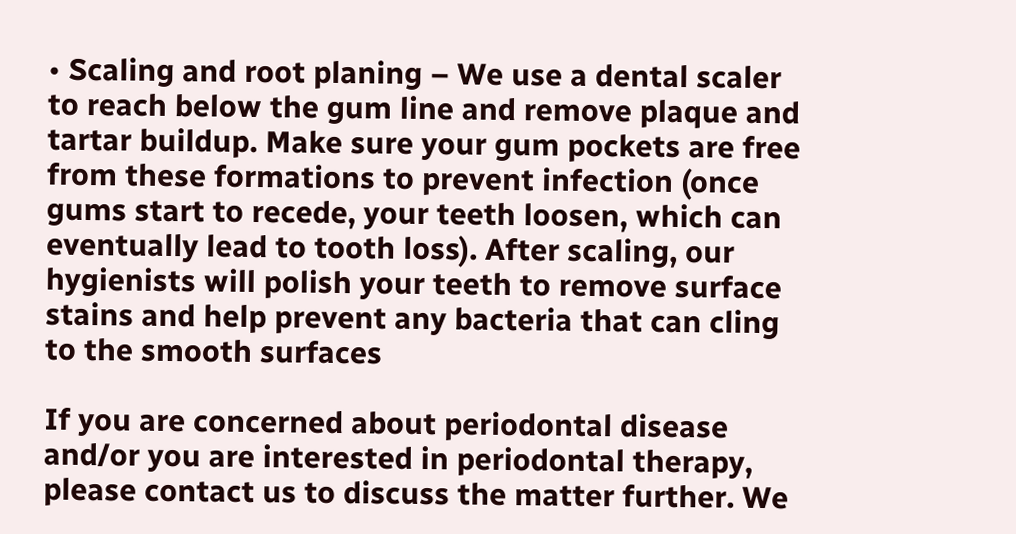• Scaling and root planing – We use a dental scaler to reach below the gum line and remove plaque and tartar buildup. Make sure your gum pockets are free from these formations to prevent infection (once gums start to recede, your teeth loosen, which can eventually lead to tooth loss). After scaling, our hygienists will polish your teeth to remove surface stains and help prevent any bacteria that can cling to the smooth surfaces

If you are concerned about periodontal disease and/or you are interested in periodontal therapy, please contact us to discuss the matter further. We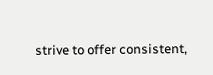strive to offer consistent,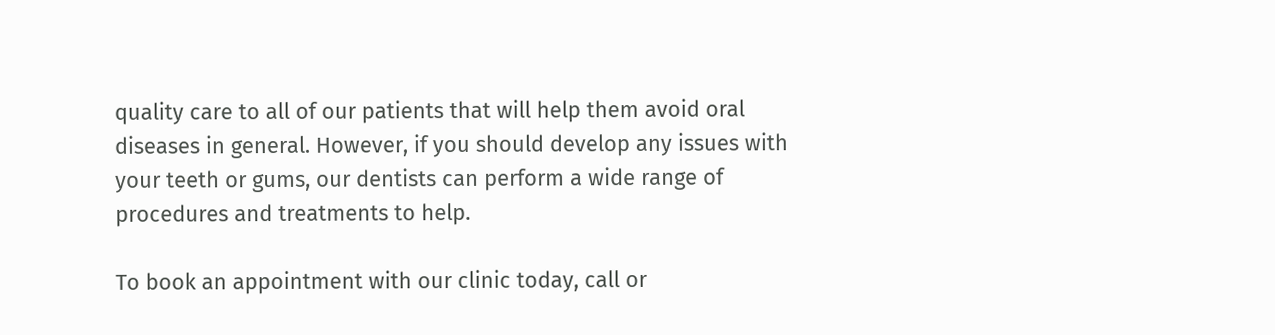quality care to all of our patients that will help them avoid oral diseases in general. However, if you should develop any issues with your teeth or gums, our dentists can perform a wide range of procedures and treatments to help.

To book an appointment with our clinic today, call or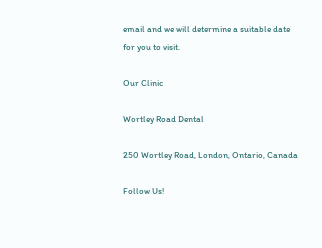email and we will determine a suitable date for you to visit.

Our Clinic

Wortley Road Dental

250 Wortley Road, London, Ontario, Canada

Follow Us!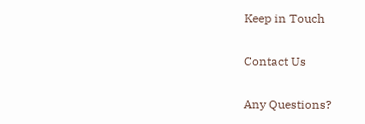Keep in Touch

Contact Us

Any Questions?